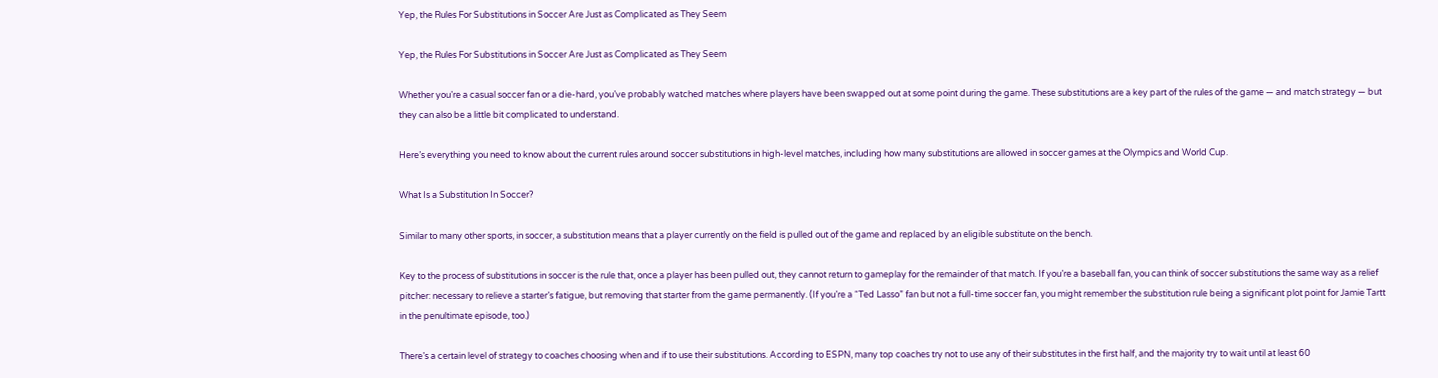Yep, the Rules For Substitutions in Soccer Are Just as Complicated as They Seem

Yep, the Rules For Substitutions in Soccer Are Just as Complicated as They Seem

Whether you’re a casual soccer fan or a die-hard, you’ve probably watched matches where players have been swapped out at some point during the game. These substitutions are a key part of the rules of the game — and match strategy — but they can also be a little bit complicated to understand.

Here’s everything you need to know about the current rules around soccer substitutions in high-level matches, including how many substitutions are allowed in soccer games at the Olympics and World Cup.

What Is a Substitution In Soccer?

Similar to many other sports, in soccer, a substitution means that a player currently on the field is pulled out of the game and replaced by an eligible substitute on the bench.

Key to the process of substitutions in soccer is the rule that, once a player has been pulled out, they cannot return to gameplay for the remainder of that match. If you’re a baseball fan, you can think of soccer substitutions the same way as a relief pitcher: necessary to relieve a starter’s fatigue, but removing that starter from the game permanently. (If you’re a “Ted Lasso” fan but not a full-time soccer fan, you might remember the substitution rule being a significant plot point for Jamie Tartt in the penultimate episode, too.)

There’s a certain level of strategy to coaches choosing when and if to use their substitutions. According to ESPN, many top coaches try not to use any of their substitutes in the first half, and the majority try to wait until at least 60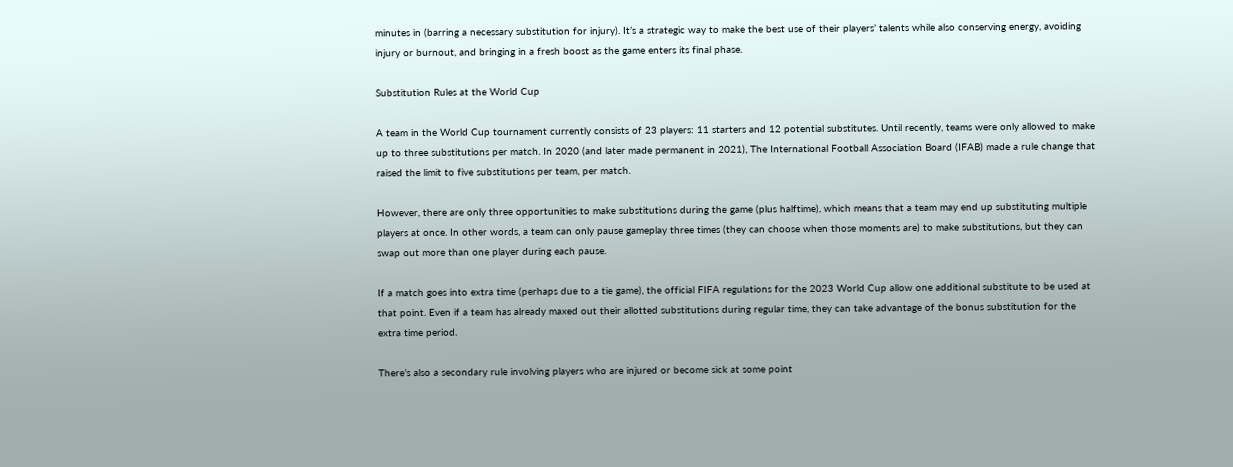minutes in (barring a necessary substitution for injury). It’s a strategic way to make the best use of their players’ talents while also conserving energy, avoiding injury or burnout, and bringing in a fresh boost as the game enters its final phase.

Substitution Rules at the World Cup

A team in the World Cup tournament currently consists of 23 players: 11 starters and 12 potential substitutes. Until recently, teams were only allowed to make up to three substitutions per match. In 2020 (and later made permanent in 2021), The International Football Association Board (IFAB) made a rule change that raised the limit to five substitutions per team, per match.

However, there are only three opportunities to make substitutions during the game (plus halftime), which means that a team may end up substituting multiple players at once. In other words, a team can only pause gameplay three times (they can choose when those moments are) to make substitutions, but they can swap out more than one player during each pause.

If a match goes into extra time (perhaps due to a tie game), the official FIFA regulations for the 2023 World Cup allow one additional substitute to be used at that point. Even if a team has already maxed out their allotted substitutions during regular time, they can take advantage of the bonus substitution for the extra time period.

There’s also a secondary rule involving players who are injured or become sick at some point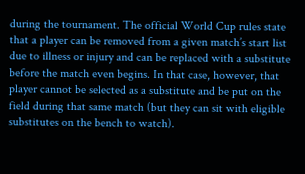during the tournament. The official World Cup rules state that a player can be removed from a given match’s start list due to illness or injury and can be replaced with a substitute before the match even begins. In that case, however, that player cannot be selected as a substitute and be put on the field during that same match (but they can sit with eligible substitutes on the bench to watch).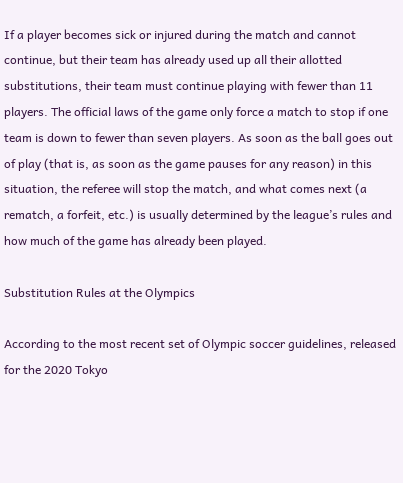If a player becomes sick or injured during the match and cannot continue, but their team has already used up all their allotted substitutions, their team must continue playing with fewer than 11 players. The official laws of the game only force a match to stop if one team is down to fewer than seven players. As soon as the ball goes out of play (that is, as soon as the game pauses for any reason) in this situation, the referee will stop the match, and what comes next (a rematch, a forfeit, etc.) is usually determined by the league’s rules and how much of the game has already been played.

Substitution Rules at the Olympics

According to the most recent set of Olympic soccer guidelines, released for the 2020 Tokyo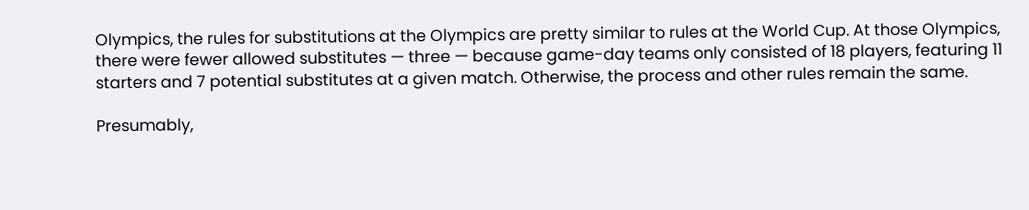Olympics, the rules for substitutions at the Olympics are pretty similar to rules at the World Cup. At those Olympics, there were fewer allowed substitutes — three — because game-day teams only consisted of 18 players, featuring 11 starters and 7 potential substitutes at a given match. Otherwise, the process and other rules remain the same.

Presumably,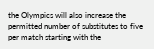the Olympics will also increase the permitted number of substitutes to five per match starting with the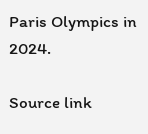Paris Olympics in 2024.

Source link